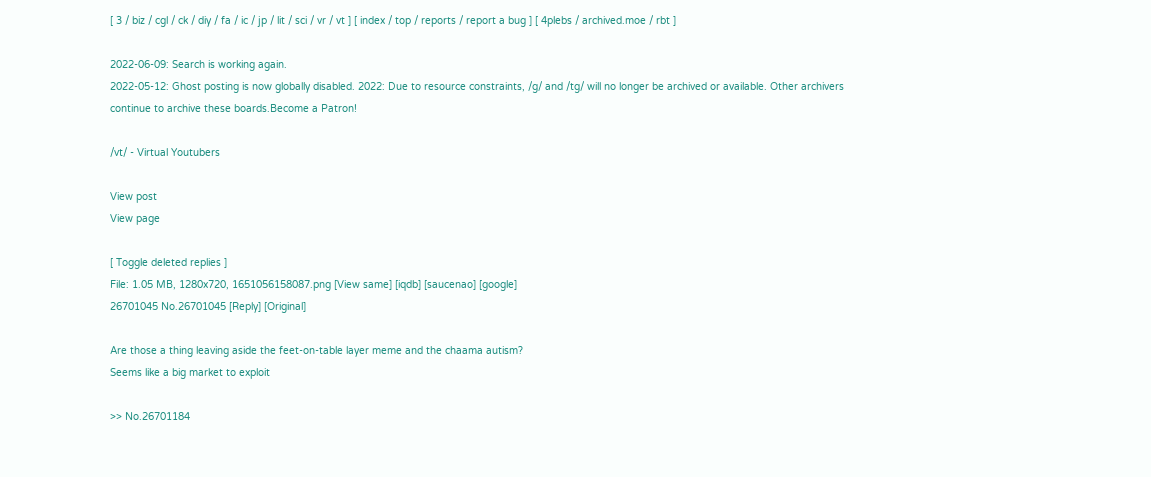[ 3 / biz / cgl / ck / diy / fa / ic / jp / lit / sci / vr / vt ] [ index / top / reports / report a bug ] [ 4plebs / archived.moe / rbt ]

2022-06-09: Search is working again.
2022-05-12: Ghost posting is now globally disabled. 2022: Due to resource constraints, /g/ and /tg/ will no longer be archived or available. Other archivers continue to archive these boards.Become a Patron!

/vt/ - Virtual Youtubers

View post
View page

[ Toggle deleted replies ]
File: 1.05 MB, 1280x720, 1651056158087.png [View same] [iqdb] [saucenao] [google]
26701045 No.26701045 [Reply] [Original]

Are those a thing leaving aside the feet-on-table layer meme and the chaama autism?
Seems like a big market to exploit

>> No.26701184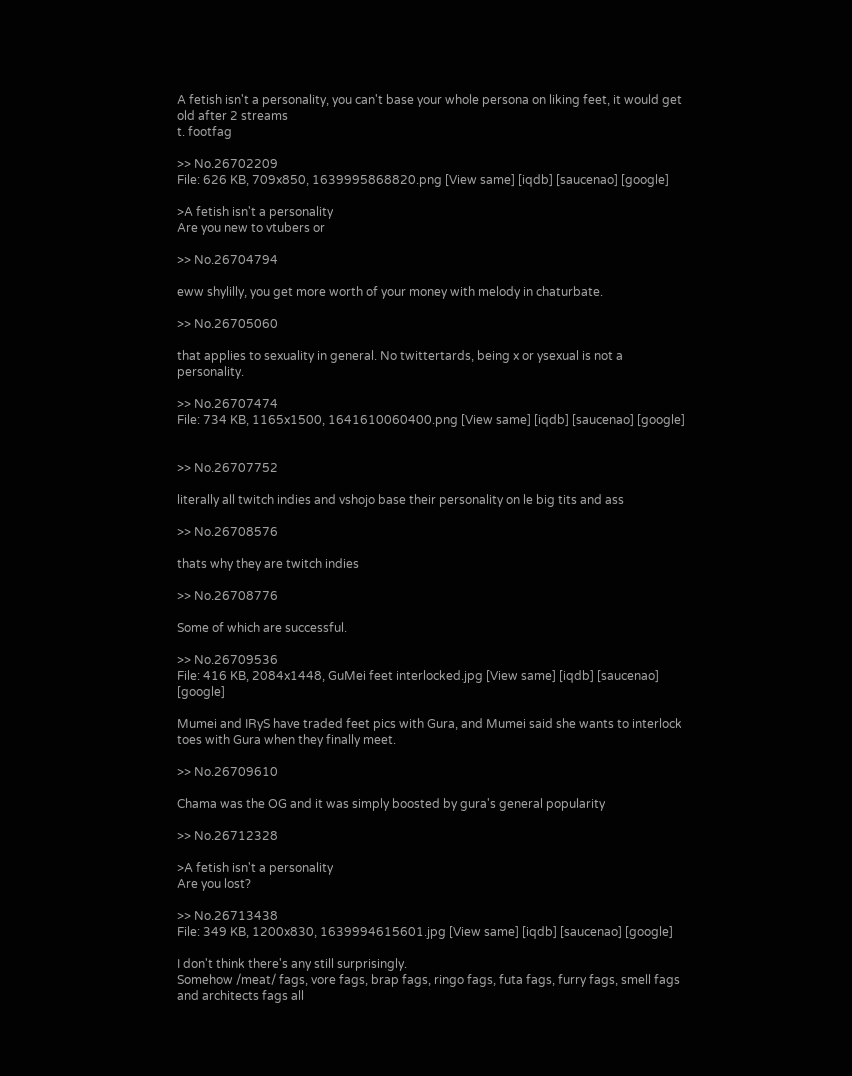A fetish isn't a personality, you can't base your whole persona on liking feet, it would get old after 2 streams
t. footfag

>> No.26702209
File: 626 KB, 709x850, 1639995868820.png [View same] [iqdb] [saucenao] [google]

>A fetish isn't a personality
Are you new to vtubers or

>> No.26704794

eww shylilly, you get more worth of your money with melody in chaturbate.

>> No.26705060

that applies to sexuality in general. No twittertards, being x or ysexual is not a personality.

>> No.26707474
File: 734 KB, 1165x1500, 1641610060400.png [View same] [iqdb] [saucenao] [google]


>> No.26707752

literally all twitch indies and vshojo base their personality on le big tits and ass

>> No.26708576

thats why they are twitch indies

>> No.26708776

Some of which are successful.

>> No.26709536
File: 416 KB, 2084x1448, GuMei feet interlocked.jpg [View same] [iqdb] [saucenao] [google]

Mumei and IRyS have traded feet pics with Gura, and Mumei said she wants to interlock toes with Gura when they finally meet.

>> No.26709610

Chama was the OG and it was simply boosted by gura's general popularity

>> No.26712328

>A fetish isn't a personality
Are you lost?

>> No.26713438
File: 349 KB, 1200x830, 1639994615601.jpg [View same] [iqdb] [saucenao] [google]

I don't think there's any still surprisingly.
Somehow /meat/ fags, vore fags, brap fags, ringo fags, futa fags, furry fags, smell fags and architects fags all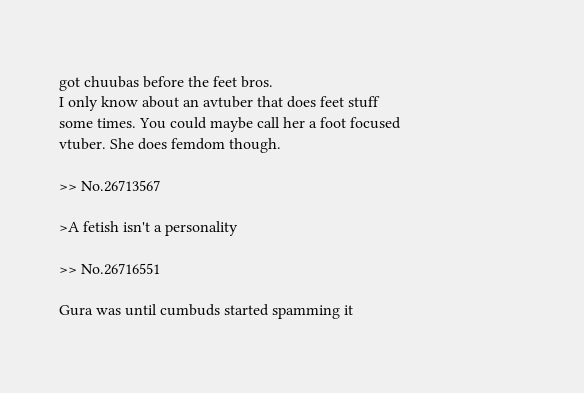got chuubas before the feet bros.
I only know about an avtuber that does feet stuff some times. You could maybe call her a foot focused vtuber. She does femdom though.

>> No.26713567

>A fetish isn't a personality

>> No.26716551

Gura was until cumbuds started spamming it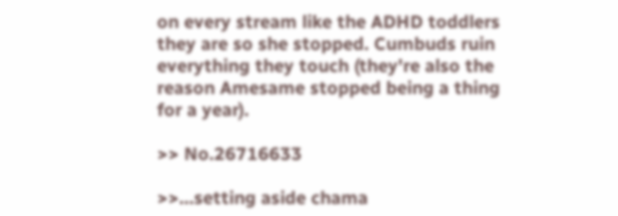on every stream like the ADHD toddlers they are so she stopped. Cumbuds ruin everything they touch (they're also the reason Amesame stopped being a thing for a year).

>> No.26716633

>>...setting aside chama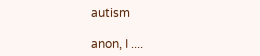autism

anon, I ....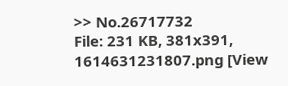>> No.26717732
File: 231 KB, 381x391, 1614631231807.png [View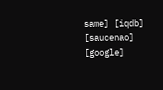same] [iqdb] [saucenao] [google]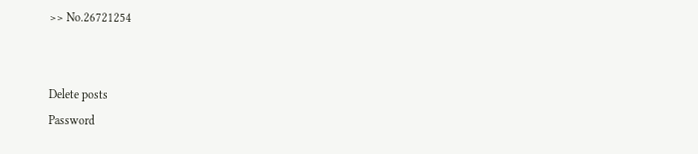>> No.26721254


Delete posts
Password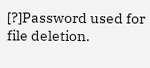[?]Password used for file deletion.